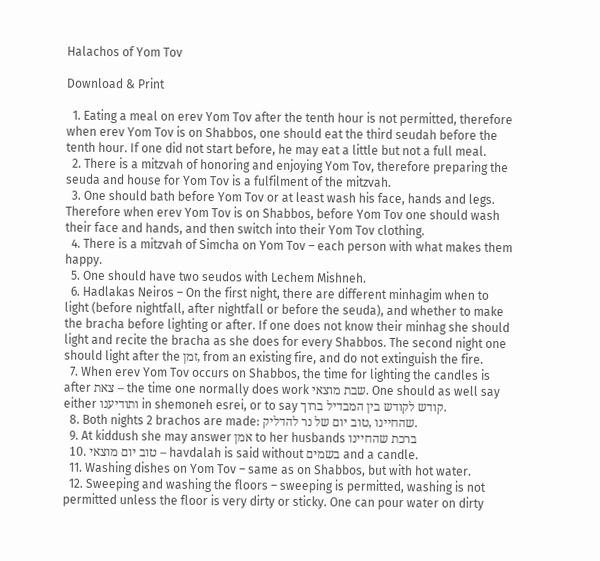Halachos of Yom Tov

Download & Print

  1. Eating a meal on erev Yom Tov after the tenth hour is not permitted, therefore when erev Yom Tov is on Shabbos, one should eat the third seudah before the tenth hour. If one did not start before, he may eat a little but not a full meal.
  2. There is a mitzvah of honoring and enjoying Yom Tov, therefore preparing the seuda and house for Yom Tov is a fulfilment of the mitzvah.
  3. One should bath before Yom Tov or at least wash his face, hands and legs. Therefore when erev Yom Tov is on Shabbos, before Yom Tov one should wash their face and hands, and then switch into their Yom Tov clothing.
  4. There is a mitzvah of Simcha on Yom Tov – each person with what makes them happy.
  5. One should have two seudos with Lechem Mishneh.
  6. Hadlakas Neiros – On the first night, there are different minhagim when to light (before nightfall, after nightfall or before the seuda), and whether to make the bracha before lighting or after. If one does not know their minhag she should light and recite the bracha as she does for every Shabbos. The second night one should light after the זמן, from an existing fire, and do not extinguish the fire.
  7. When erev Yom Tov occurs on Shabbos, the time for lighting the candles is after צאת – the time one normally does work שבת מוצאי. One should as well say either ותודיענו in shemoneh esrei, or to say קודש לקודש בין המבדיל ברוך.
  8. Both nights 2 brachos are made: שהחיינו ,טוב יום של נר להדליק.
  9. At kiddush she may answer אמן to her husbands ברכת שהחיינו
  10. טוב יום מוצאי – havdalah is said without בשמים and a candle.
  11. Washing dishes on Yom Tov – same as on Shabbos, but with hot water.
  12. Sweeping and washing the floors – sweeping is permitted, washing is not permitted unless the floor is very dirty or sticky. One can pour water on dirty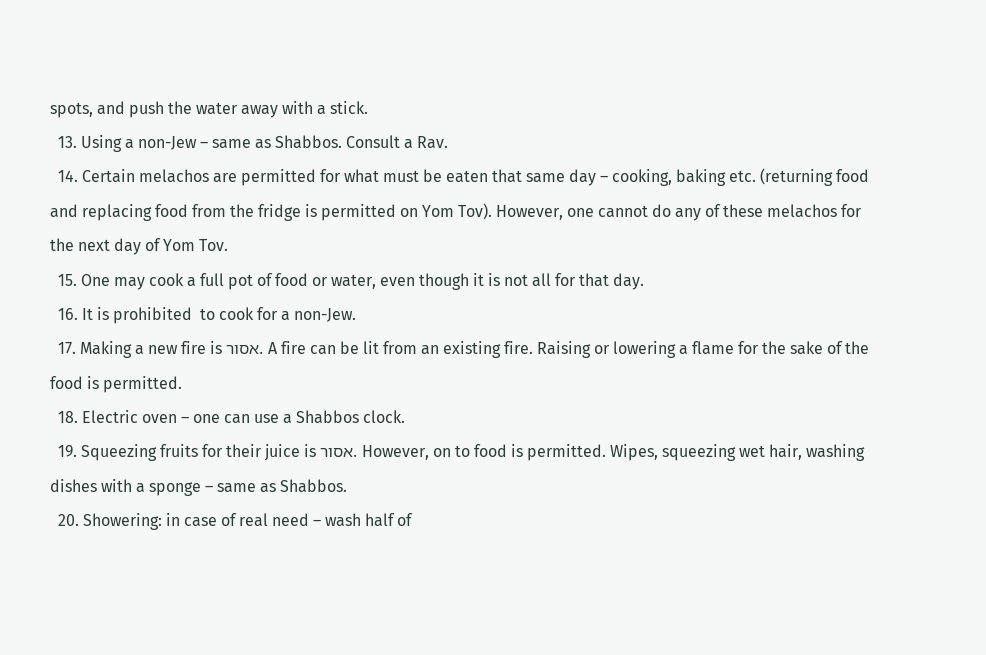spots, and push the water away with a stick.
  13. Using a non-Jew – same as Shabbos. Consult a Rav.
  14. Certain melachos are permitted for what must be eaten that same day – cooking, baking etc. (returning food and replacing food from the fridge is permitted on Yom Tov). However, one cannot do any of these melachos for the next day of Yom Tov.
  15. One may cook a full pot of food or water, even though it is not all for that day.
  16. It is prohibited  to cook for a non-Jew.
  17. Making a new fire is אסור. A fire can be lit from an existing fire. Raising or lowering a flame for the sake of the food is permitted.
  18. Electric oven – one can use a Shabbos clock.
  19. Squeezing fruits for their juice is אסור. However, on to food is permitted. Wipes, squeezing wet hair, washing dishes with a sponge – same as Shabbos.
  20. Showering: in case of real need – wash half of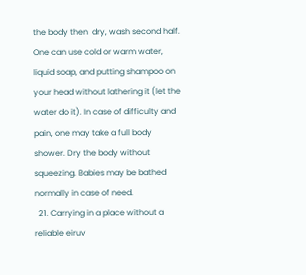the body then  dry, wash second half. One can use cold or warm water, liquid soap, and putting shampoo on your head without lathering it (let the water do it). In case of difficulty and pain, one may take a full body shower. Dry the body without squeezing. Babies may be bathed normally in case of need.
  21. Carrying in a place without a reliable eiruv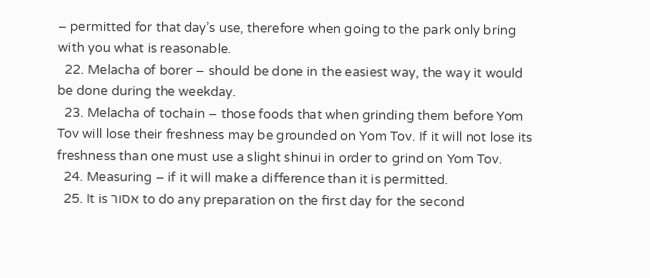– permitted for that day’s use, therefore when going to the park only bring with you what is reasonable.
  22. Melacha of borer – should be done in the easiest way, the way it would be done during the weekday.
  23. Melacha of tochain – those foods that when grinding them before Yom Tov will lose their freshness may be grounded on Yom Tov. If it will not lose its freshness than one must use a slight shinui in order to grind on Yom Tov.
  24. Measuring – if it will make a difference than it is permitted.
  25. It is אסור to do any preparation on the first day for the second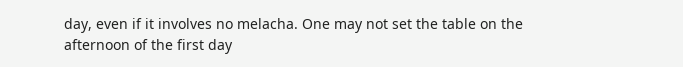day, even if it involves no melacha. One may not set the table on the afternoon of the first day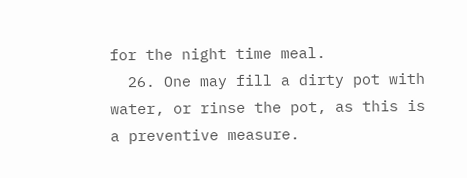for the night time meal.
  26. One may fill a dirty pot with water, or rinse the pot, as this is a preventive measure.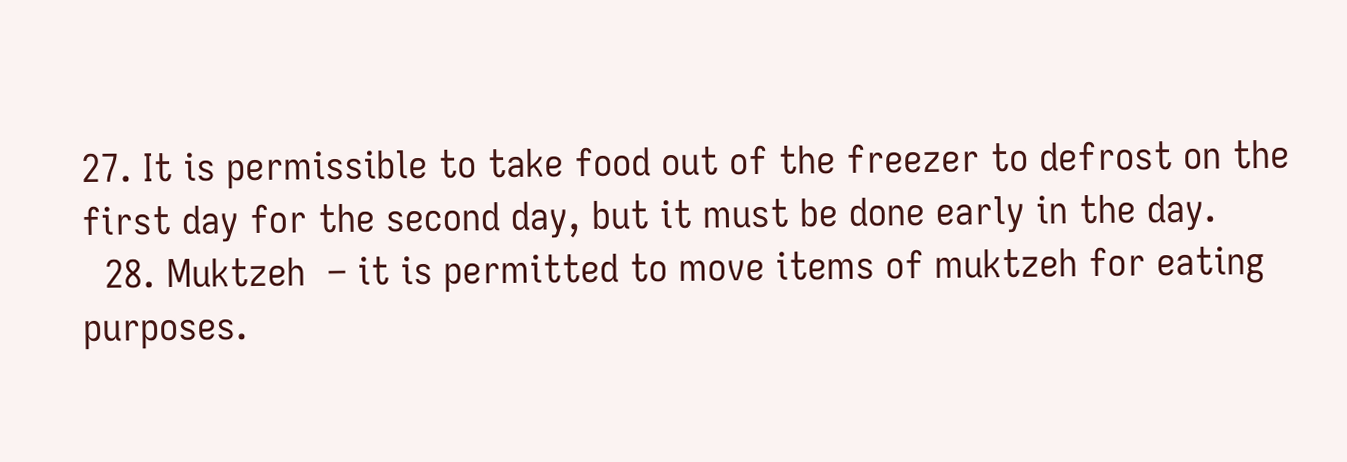27. It is permissible to take food out of the freezer to defrost on the first day for the second day, but it must be done early in the day.
  28. Muktzeh  – it is permitted to move items of muktzeh for eating purposes.